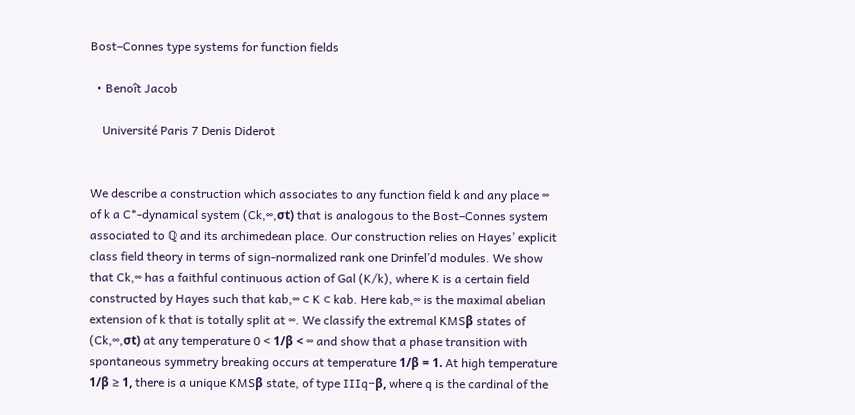Bost–Connes type systems for function fields

  • Benoît Jacob

    Université Paris 7 Denis Diderot


We describe a construction which associates to any function field k and any place ∞ of k a C*-dynamical system (Ck,∞,σt) that is analogous to the Bost–Connes system associated to ℚ and its archimedean place. Our construction relies on Hayes’ explicit class field theory in terms of sign-normalized rank one Drinfel’d modules. We show that Ck,∞ has a faithful continuous action of Gal (K/k), where K is a certain field constructed by Hayes such that kab,∞ ⊂ K ⊂ kab. Here kab,∞ is the maximal abelian extension of k that is totally split at ∞. We classify the extremal KMSβ states of (Ck,∞,σt) at any temperature 0 < 1/β < ∞ and show that a phase transition with spontaneous symmetry breaking occurs at temperature 1/β = 1. At high temperature 1/β ≥ 1, there is a unique KMSβ state, of type IIIq−β, where q is the cardinal of the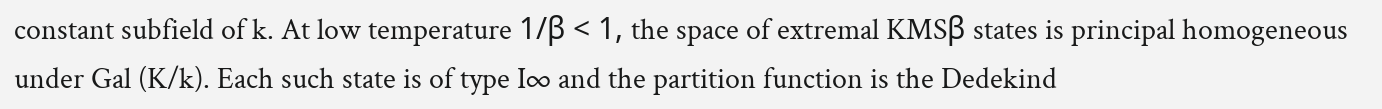constant subfield of k. At low temperature 1/β < 1, the space of extremal KMSβ states is principal homogeneous under Gal (K/k). Each such state is of type I∞ and the partition function is the Dedekind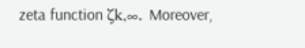zeta function ζk,∞. Moreover,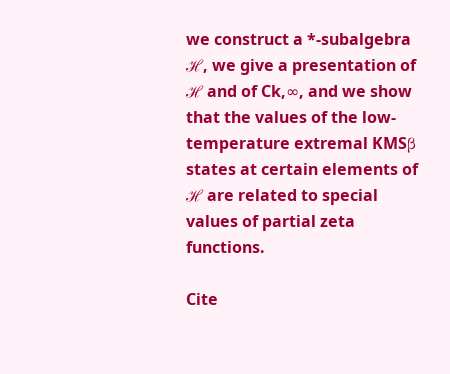we construct a *-subalgebra ℋ, we give a presentation of ℋ and of Ck,∞, and we show that the values of the low-temperature extremal KMSβ states at certain elements of ℋ are related to special values of partial zeta functions.

Cite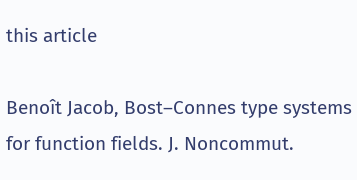this article

Benoît Jacob, Bost–Connes type systems for function fields. J. Noncommut.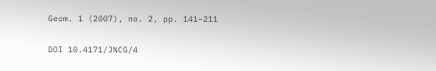Geom. 1 (2007), no. 2, pp. 141–211

DOI 10.4171/JNCG/4